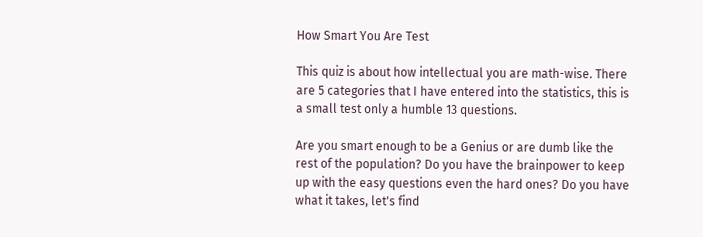How Smart You Are Test

This quiz is about how intellectual you are math-wise. There are 5 categories that I have entered into the statistics, this is a small test only a humble 13 questions.

Are you smart enough to be a Genius or are dumb like the rest of the population? Do you have the brainpower to keep up with the easy questions even the hard ones? Do you have what it takes, let's find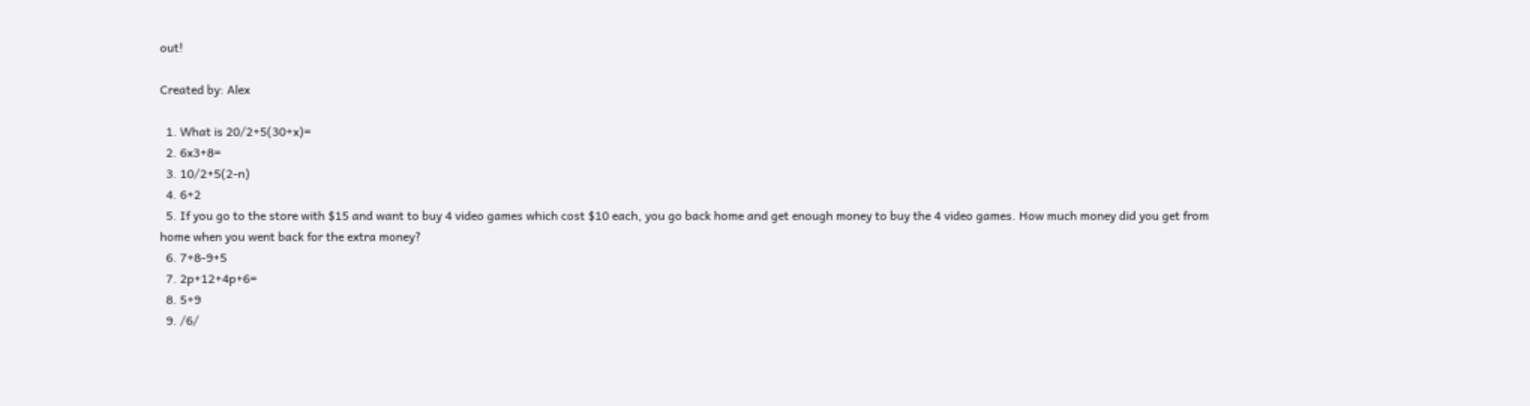out!

Created by: Alex

  1. What is 20/2+5(30+x)=
  2. 6x3+8=
  3. 10/2+5(2-n)
  4. 6+2
  5. If you go to the store with $15 and want to buy 4 video games which cost $10 each, you go back home and get enough money to buy the 4 video games. How much money did you get from home when you went back for the extra money?
  6. 7+8-9+5
  7. 2p+12+4p+6=
  8. 5+9
  9. /6/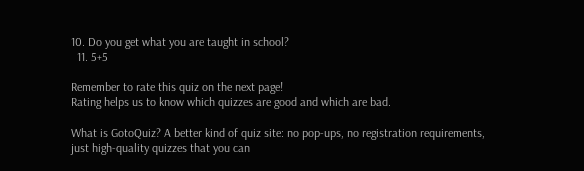10. Do you get what you are taught in school?
  11. 5+5

Remember to rate this quiz on the next page!
Rating helps us to know which quizzes are good and which are bad.

What is GotoQuiz? A better kind of quiz site: no pop-ups, no registration requirements, just high-quality quizzes that you can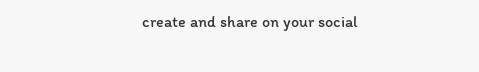create and share on your social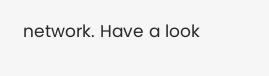network. Have a look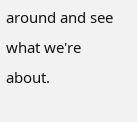around and see what we're about.